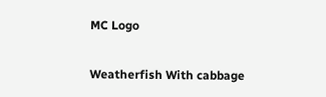MC Logo

Weatherfish With cabbage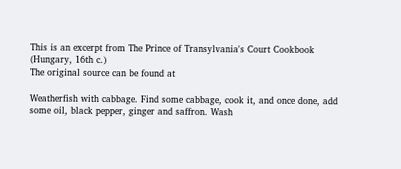This is an excerpt from The Prince of Transylvania's Court Cookbook
(Hungary, 16th c.)
The original source can be found at

Weatherfish with cabbage. Find some cabbage, cook it, and once done, add some oil, black pepper, ginger and saffron. Wash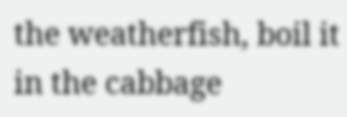the weatherfish, boil it in the cabbage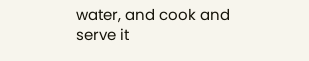water, and cook and serve it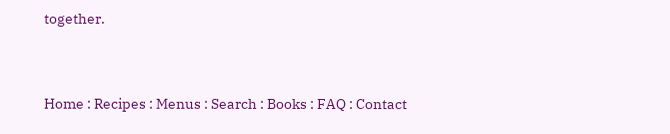together.


Home : Recipes : Menus : Search : Books : FAQ : Contact